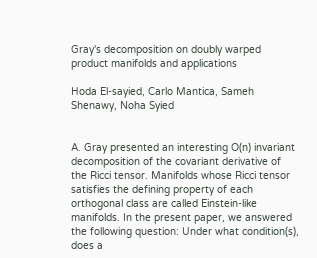Gray's decomposition on doubly warped product manifolds and applications

Hoda El-sayied, Carlo Mantica, Sameh Shenawy, Noha Syied


A. Gray presented an interesting O(n) invariant decomposition of the covariant derivative of the Ricci tensor. Manifolds whose Ricci tensor satisfies the defining property of each orthogonal class are called Einstein-like manifolds. In the present paper, we answered the following question: Under what condition(s), does a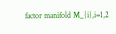factor manifold M_{i},i=1,2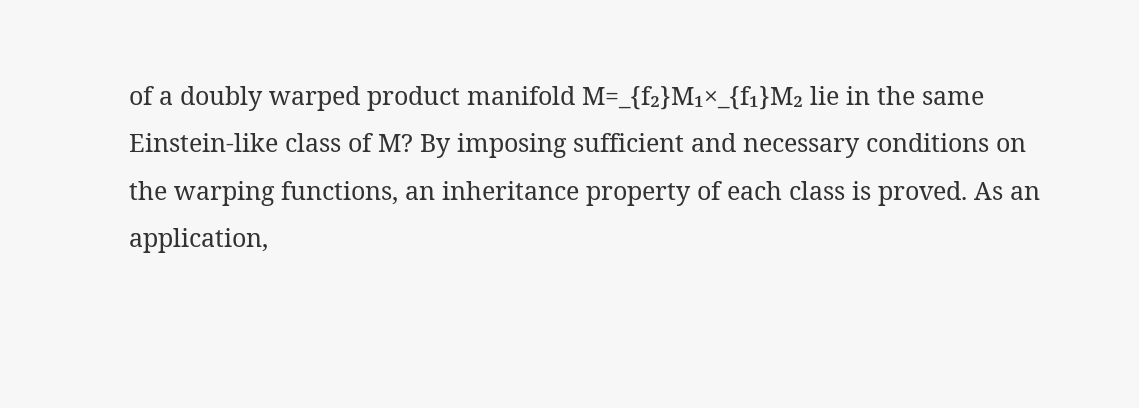of a doubly warped product manifold M=_{f₂}M₁×_{f₁}M₂ lie in the same Einstein-like class of M? By imposing sufficient and necessary conditions on the warping functions, an inheritance property of each class is proved. As an application,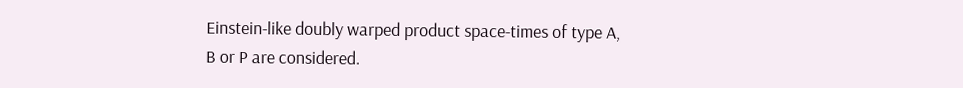Einstein-like doubly warped product space-times of type A, B or P are considered.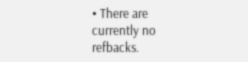• There are currently no refbacks.